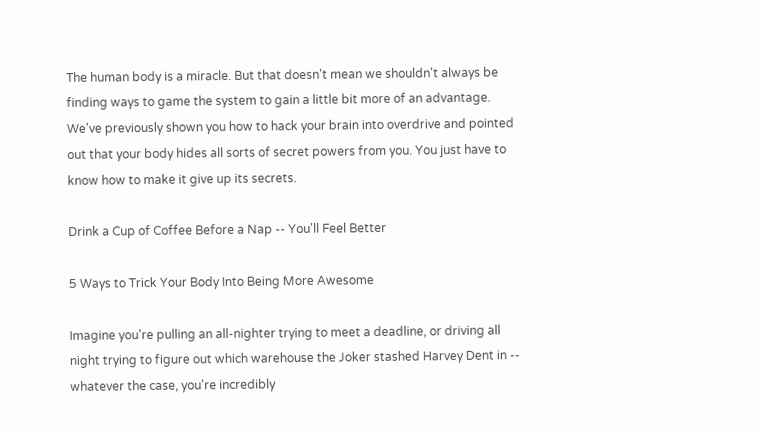The human body is a miracle. But that doesn't mean we shouldn't always be finding ways to game the system to gain a little bit more of an advantage. We've previously shown you how to hack your brain into overdrive and pointed out that your body hides all sorts of secret powers from you. You just have to know how to make it give up its secrets.

Drink a Cup of Coffee Before a Nap -- You'll Feel Better

5 Ways to Trick Your Body Into Being More Awesome

Imagine you're pulling an all-nighter trying to meet a deadline, or driving all night trying to figure out which warehouse the Joker stashed Harvey Dent in -- whatever the case, you're incredibly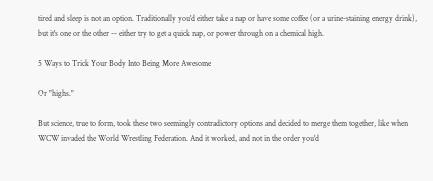tired and sleep is not an option. Traditionally you'd either take a nap or have some coffee (or a urine-staining energy drink), but it's one or the other -- either try to get a quick nap, or power through on a chemical high.

5 Ways to Trick Your Body Into Being More Awesome

Or "highs."

But science, true to form, took these two seemingly contradictory options and decided to merge them together, like when WCW invaded the World Wrestling Federation. And it worked, and not in the order you'd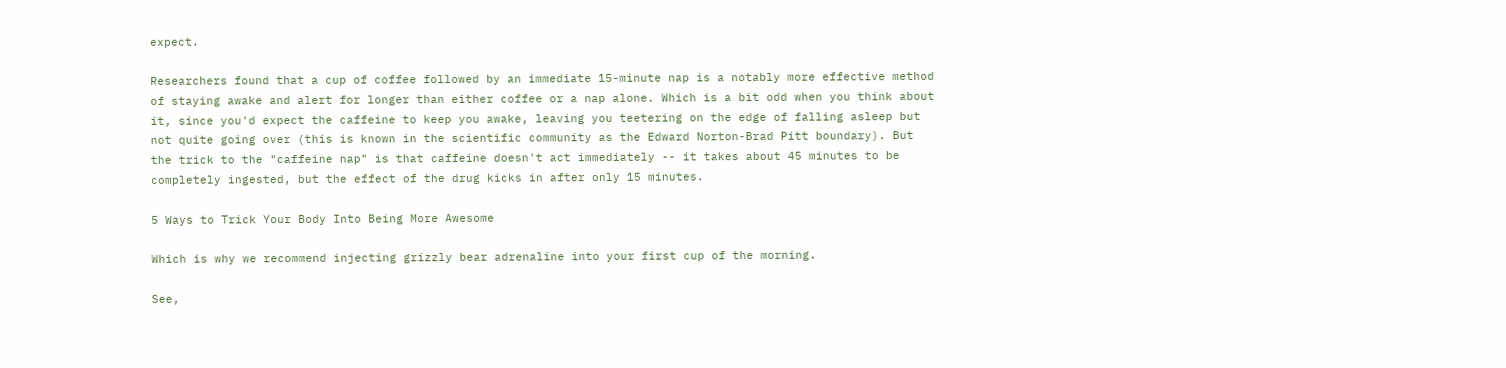expect.

Researchers found that a cup of coffee followed by an immediate 15-minute nap is a notably more effective method of staying awake and alert for longer than either coffee or a nap alone. Which is a bit odd when you think about it, since you'd expect the caffeine to keep you awake, leaving you teetering on the edge of falling asleep but not quite going over (this is known in the scientific community as the Edward Norton-Brad Pitt boundary). But the trick to the "caffeine nap" is that caffeine doesn't act immediately -- it takes about 45 minutes to be completely ingested, but the effect of the drug kicks in after only 15 minutes.

5 Ways to Trick Your Body Into Being More Awesome

Which is why we recommend injecting grizzly bear adrenaline into your first cup of the morning.

See,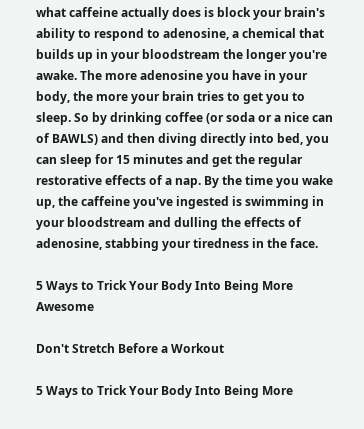what caffeine actually does is block your brain's ability to respond to adenosine, a chemical that builds up in your bloodstream the longer you're awake. The more adenosine you have in your body, the more your brain tries to get you to sleep. So by drinking coffee (or soda or a nice can of BAWLS) and then diving directly into bed, you can sleep for 15 minutes and get the regular restorative effects of a nap. By the time you wake up, the caffeine you've ingested is swimming in your bloodstream and dulling the effects of adenosine, stabbing your tiredness in the face.

5 Ways to Trick Your Body Into Being More Awesome

Don't Stretch Before a Workout

5 Ways to Trick Your Body Into Being More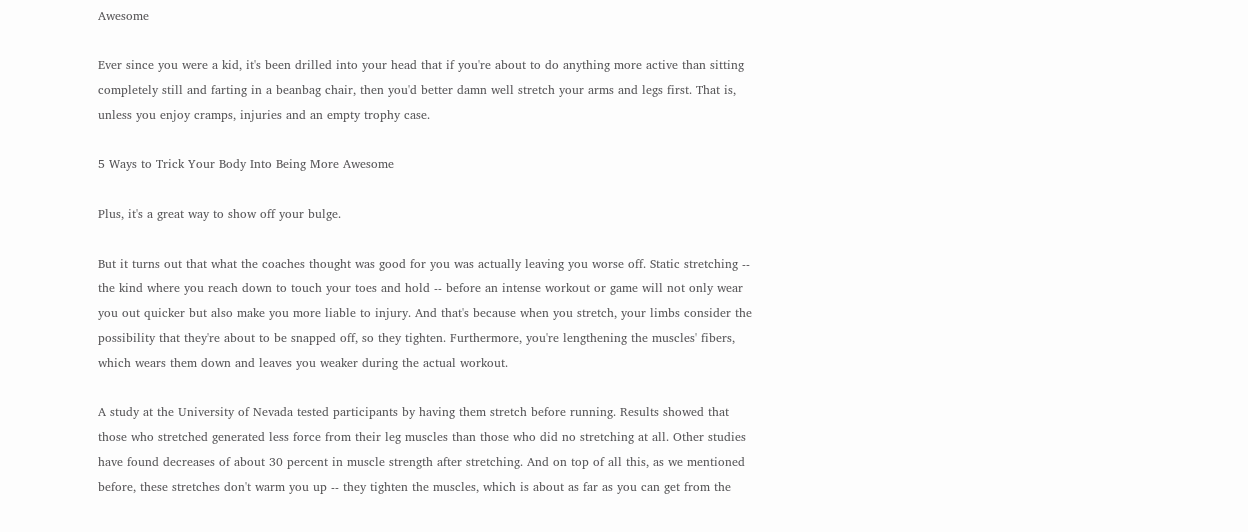Awesome

Ever since you were a kid, it's been drilled into your head that if you're about to do anything more active than sitting completely still and farting in a beanbag chair, then you'd better damn well stretch your arms and legs first. That is, unless you enjoy cramps, injuries and an empty trophy case.

5 Ways to Trick Your Body Into Being More Awesome

Plus, it's a great way to show off your bulge.

But it turns out that what the coaches thought was good for you was actually leaving you worse off. Static stretching -- the kind where you reach down to touch your toes and hold -- before an intense workout or game will not only wear you out quicker but also make you more liable to injury. And that's because when you stretch, your limbs consider the possibility that they're about to be snapped off, so they tighten. Furthermore, you're lengthening the muscles' fibers, which wears them down and leaves you weaker during the actual workout.

A study at the University of Nevada tested participants by having them stretch before running. Results showed that those who stretched generated less force from their leg muscles than those who did no stretching at all. Other studies have found decreases of about 30 percent in muscle strength after stretching. And on top of all this, as we mentioned before, these stretches don't warm you up -- they tighten the muscles, which is about as far as you can get from the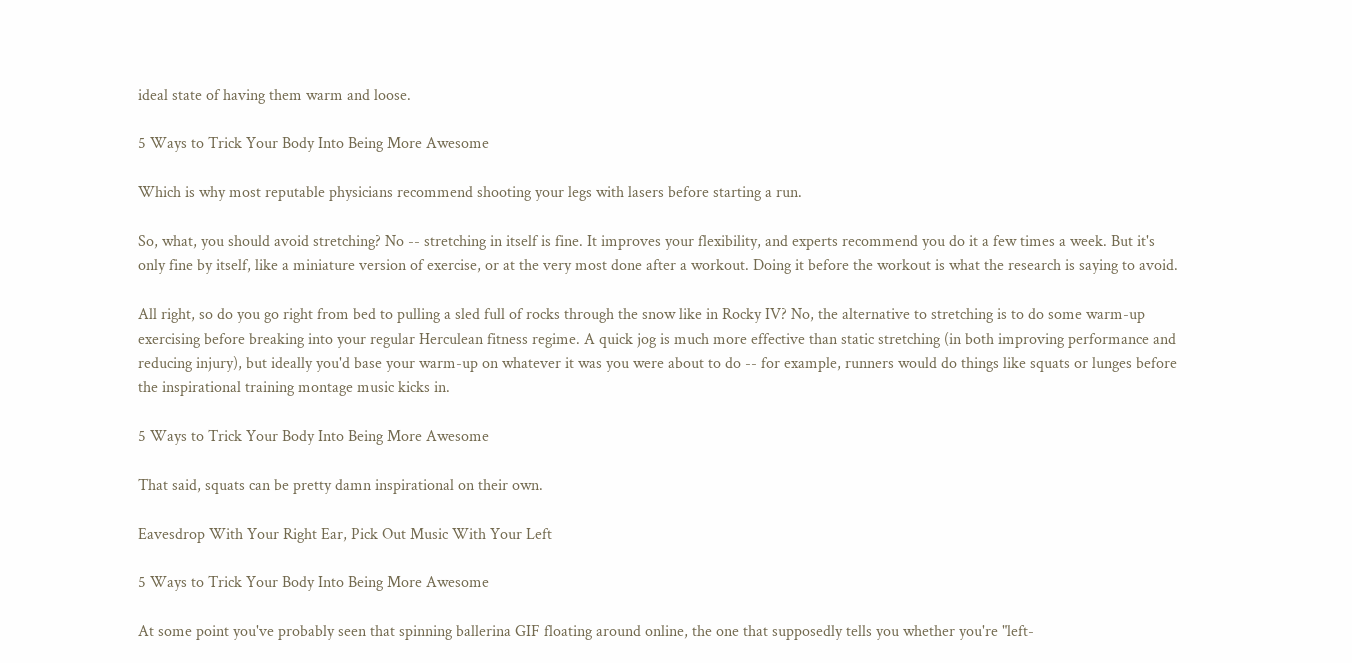ideal state of having them warm and loose.

5 Ways to Trick Your Body Into Being More Awesome

Which is why most reputable physicians recommend shooting your legs with lasers before starting a run.

So, what, you should avoid stretching? No -- stretching in itself is fine. It improves your flexibility, and experts recommend you do it a few times a week. But it's only fine by itself, like a miniature version of exercise, or at the very most done after a workout. Doing it before the workout is what the research is saying to avoid.

All right, so do you go right from bed to pulling a sled full of rocks through the snow like in Rocky IV? No, the alternative to stretching is to do some warm-up exercising before breaking into your regular Herculean fitness regime. A quick jog is much more effective than static stretching (in both improving performance and reducing injury), but ideally you'd base your warm-up on whatever it was you were about to do -- for example, runners would do things like squats or lunges before the inspirational training montage music kicks in.

5 Ways to Trick Your Body Into Being More Awesome

That said, squats can be pretty damn inspirational on their own.

Eavesdrop With Your Right Ear, Pick Out Music With Your Left

5 Ways to Trick Your Body Into Being More Awesome

At some point you've probably seen that spinning ballerina GIF floating around online, the one that supposedly tells you whether you're "left-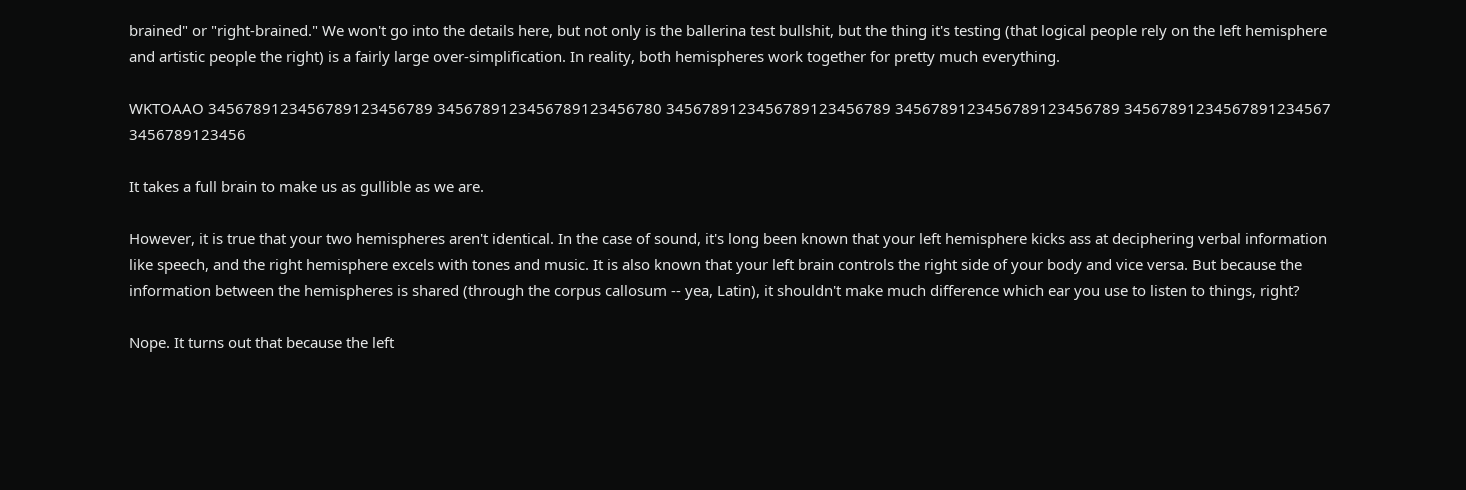brained" or "right-brained." We won't go into the details here, but not only is the ballerina test bullshit, but the thing it's testing (that logical people rely on the left hemisphere and artistic people the right) is a fairly large over-simplification. In reality, both hemispheres work together for pretty much everything.

WKTOAAO 3456789123456789123456789 3456789123456789123456780 3456789123456789123456789 3456789123456789123456789 34567891234567891234567 3456789123456

It takes a full brain to make us as gullible as we are.

However, it is true that your two hemispheres aren't identical. In the case of sound, it's long been known that your left hemisphere kicks ass at deciphering verbal information like speech, and the right hemisphere excels with tones and music. It is also known that your left brain controls the right side of your body and vice versa. But because the information between the hemispheres is shared (through the corpus callosum -- yea, Latin), it shouldn't make much difference which ear you use to listen to things, right?

Nope. It turns out that because the left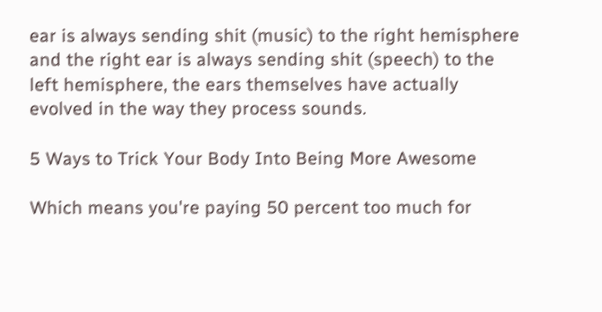ear is always sending shit (music) to the right hemisphere and the right ear is always sending shit (speech) to the left hemisphere, the ears themselves have actually evolved in the way they process sounds.

5 Ways to Trick Your Body Into Being More Awesome

Which means you're paying 50 percent too much for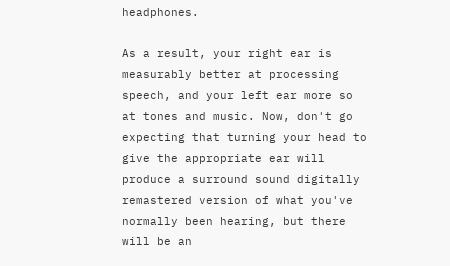headphones.

As a result, your right ear is measurably better at processing speech, and your left ear more so at tones and music. Now, don't go expecting that turning your head to give the appropriate ear will produce a surround sound digitally remastered version of what you've normally been hearing, but there will be an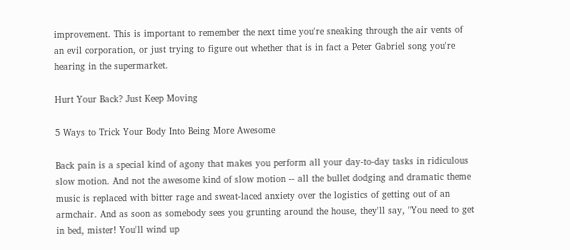improvement. This is important to remember the next time you're sneaking through the air vents of an evil corporation, or just trying to figure out whether that is in fact a Peter Gabriel song you're hearing in the supermarket.

Hurt Your Back? Just Keep Moving

5 Ways to Trick Your Body Into Being More Awesome

Back pain is a special kind of agony that makes you perform all your day-to-day tasks in ridiculous slow motion. And not the awesome kind of slow motion -- all the bullet dodging and dramatic theme music is replaced with bitter rage and sweat-laced anxiety over the logistics of getting out of an armchair. And as soon as somebody sees you grunting around the house, they'll say, "You need to get in bed, mister! You'll wind up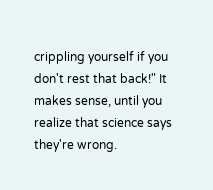crippling yourself if you don't rest that back!" It makes sense, until you realize that science says they're wrong.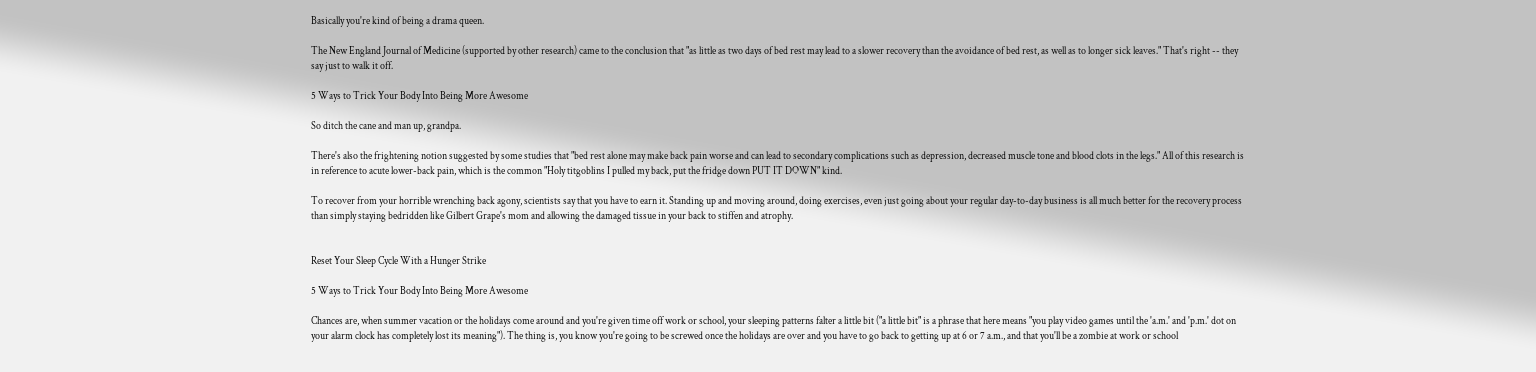Basically you're kind of being a drama queen.

The New England Journal of Medicine (supported by other research) came to the conclusion that "as little as two days of bed rest may lead to a slower recovery than the avoidance of bed rest, as well as to longer sick leaves." That's right -- they say just to walk it off.

5 Ways to Trick Your Body Into Being More Awesome

So ditch the cane and man up, grandpa.

There's also the frightening notion suggested by some studies that "bed rest alone may make back pain worse and can lead to secondary complications such as depression, decreased muscle tone and blood clots in the legs." All of this research is in reference to acute lower-back pain, which is the common "Holy titgoblins I pulled my back, put the fridge down PUT IT DOWN" kind.

To recover from your horrible wrenching back agony, scientists say that you have to earn it. Standing up and moving around, doing exercises, even just going about your regular day-to-day business is all much better for the recovery process than simply staying bedridden like Gilbert Grape's mom and allowing the damaged tissue in your back to stiffen and atrophy.


Reset Your Sleep Cycle With a Hunger Strike

5 Ways to Trick Your Body Into Being More Awesome

Chances are, when summer vacation or the holidays come around and you're given time off work or school, your sleeping patterns falter a little bit ("a little bit" is a phrase that here means "you play video games until the 'a.m.' and 'p.m.' dot on your alarm clock has completely lost its meaning"). The thing is, you know you're going to be screwed once the holidays are over and you have to go back to getting up at 6 or 7 a.m., and that you'll be a zombie at work or school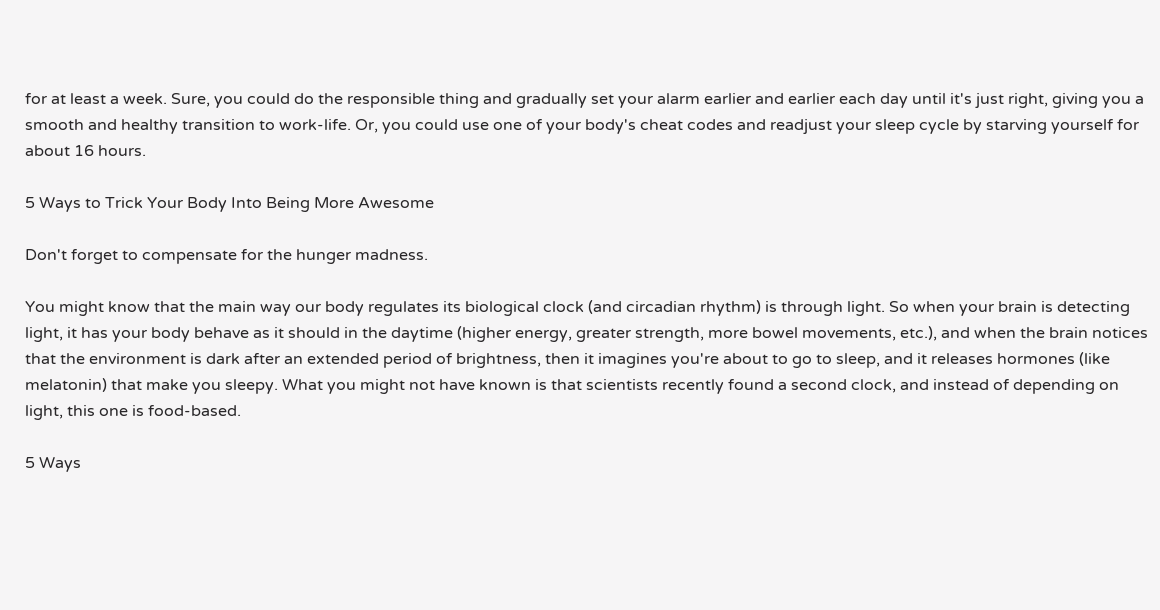for at least a week. Sure, you could do the responsible thing and gradually set your alarm earlier and earlier each day until it's just right, giving you a smooth and healthy transition to work-life. Or, you could use one of your body's cheat codes and readjust your sleep cycle by starving yourself for about 16 hours.

5 Ways to Trick Your Body Into Being More Awesome

Don't forget to compensate for the hunger madness.

You might know that the main way our body regulates its biological clock (and circadian rhythm) is through light. So when your brain is detecting light, it has your body behave as it should in the daytime (higher energy, greater strength, more bowel movements, etc.), and when the brain notices that the environment is dark after an extended period of brightness, then it imagines you're about to go to sleep, and it releases hormones (like melatonin) that make you sleepy. What you might not have known is that scientists recently found a second clock, and instead of depending on light, this one is food-based.

5 Ways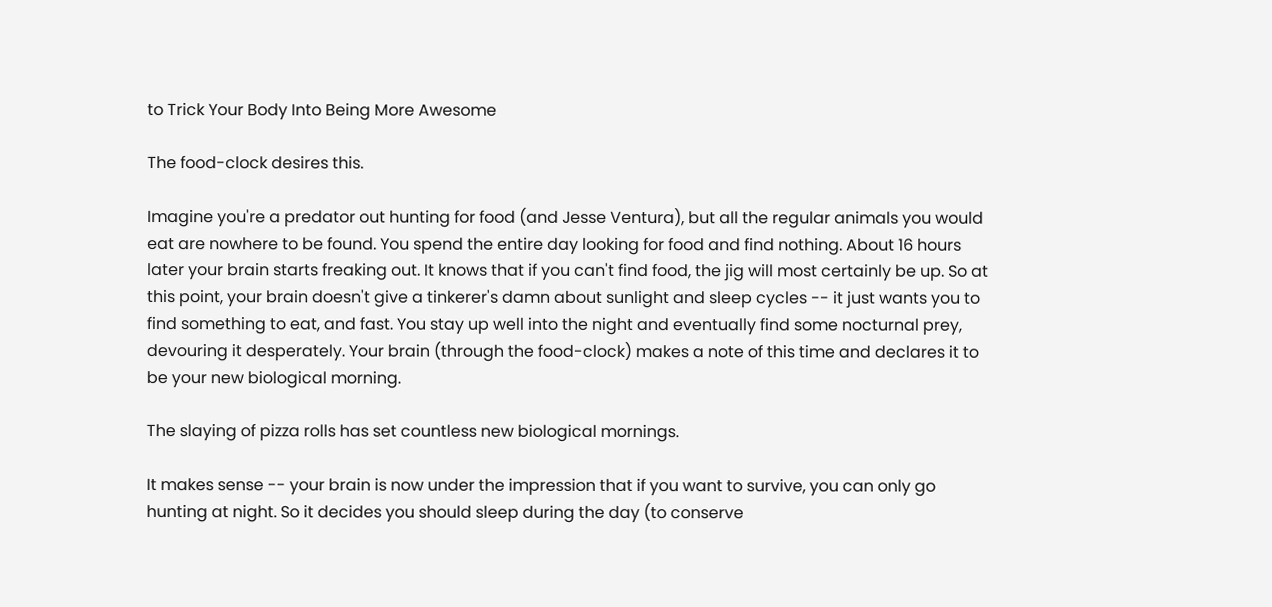to Trick Your Body Into Being More Awesome

The food-clock desires this.

Imagine you're a predator out hunting for food (and Jesse Ventura), but all the regular animals you would eat are nowhere to be found. You spend the entire day looking for food and find nothing. About 16 hours later your brain starts freaking out. It knows that if you can't find food, the jig will most certainly be up. So at this point, your brain doesn't give a tinkerer's damn about sunlight and sleep cycles -- it just wants you to find something to eat, and fast. You stay up well into the night and eventually find some nocturnal prey, devouring it desperately. Your brain (through the food-clock) makes a note of this time and declares it to be your new biological morning.

The slaying of pizza rolls has set countless new biological mornings.

It makes sense -- your brain is now under the impression that if you want to survive, you can only go hunting at night. So it decides you should sleep during the day (to conserve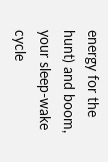energy for the hunt) and boom, your sleep-wake cycle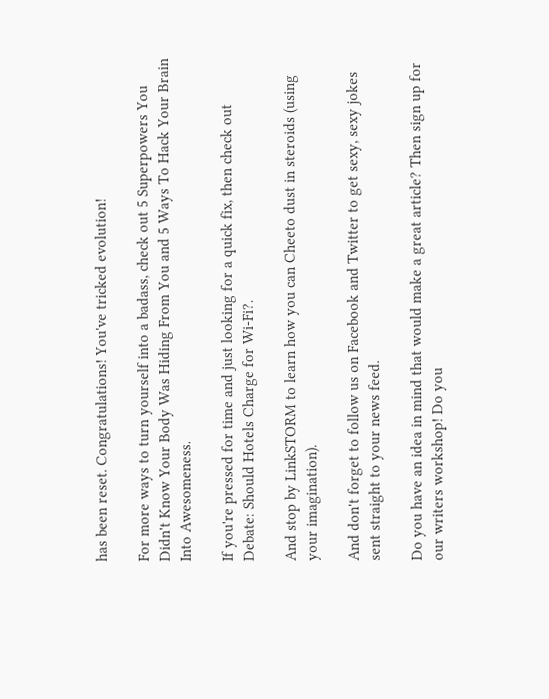has been reset. Congratulations! You've tricked evolution!

For more ways to turn yourself into a badass, check out 5 Superpowers You Didn't Know Your Body Was Hiding From You and 5 Ways To Hack Your Brain Into Awesomeness.

If you're pressed for time and just looking for a quick fix, then check out Debate: Should Hotels Charge for Wi-Fi?.

And stop by LinkSTORM to learn how you can Cheeto dust in steroids (using your imagination).

And don't forget to follow us on Facebook and Twitter to get sexy, sexy jokes sent straight to your news feed.

Do you have an idea in mind that would make a great article? Then sign up for our writers workshop! Do you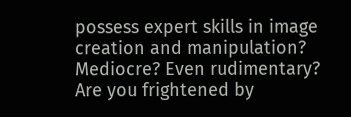possess expert skills in image creation and manipulation? Mediocre? Even rudimentary? Are you frightened by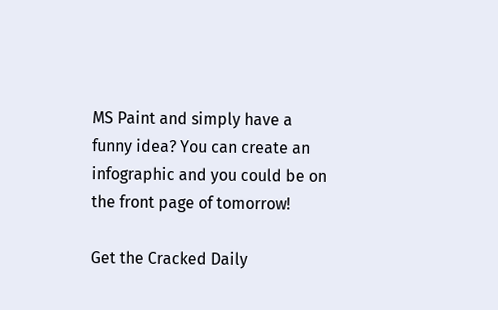MS Paint and simply have a funny idea? You can create an infographic and you could be on the front page of tomorrow!

Get the Cracked Daily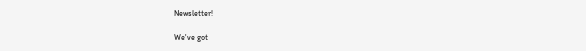Newsletter!

We've got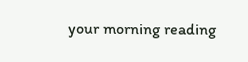your morning reading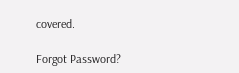covered.

Forgot Password?